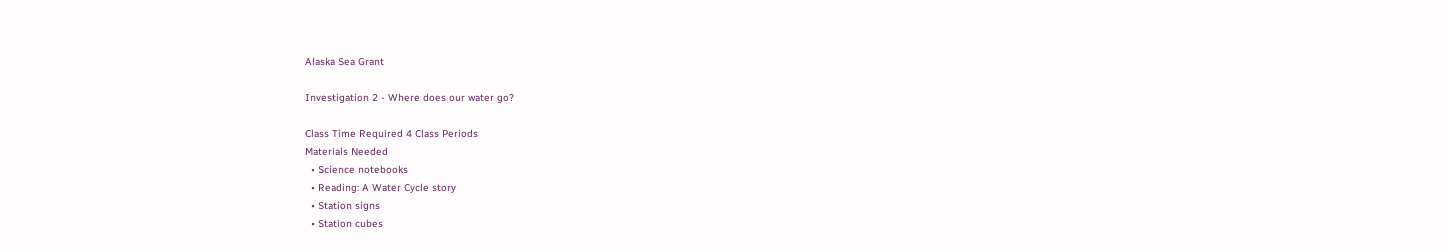Alaska Sea Grant

Investigation 2 - Where does our water go?

Class Time Required 4 Class Periods
Materials Needed
  • Science notebooks
  • Reading: A Water Cycle story
  • Station signs
  • Station cubes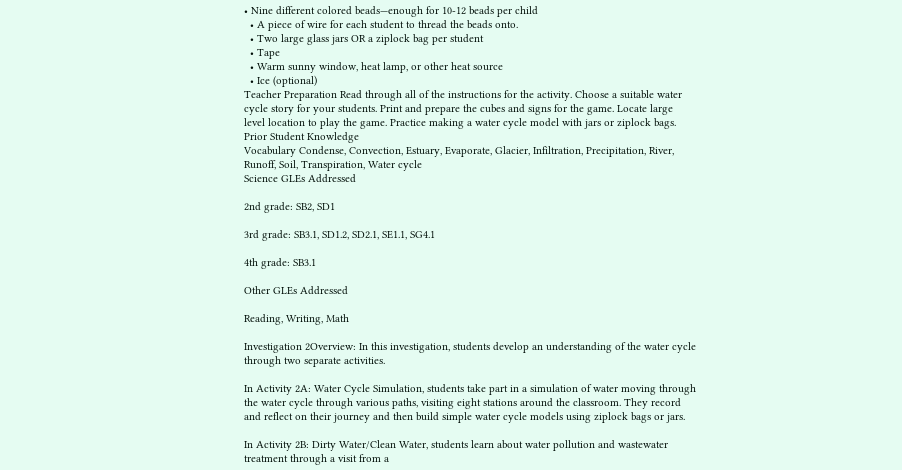• Nine different colored beads—enough for 10-12 beads per child
  • A piece of wire for each student to thread the beads onto.
  • Two large glass jars OR a ziplock bag per student
  • Tape
  • Warm sunny window, heat lamp, or other heat source
  • Ice (optional)
Teacher Preparation Read through all of the instructions for the activity. Choose a suitable water cycle story for your students. Print and prepare the cubes and signs for the game. Locate large level location to play the game. Practice making a water cycle model with jars or ziplock bags.
Prior Student Knowledge
Vocabulary Condense, Convection, Estuary, Evaporate, Glacier, Infiltration, Precipitation, River, Runoff, Soil, Transpiration, Water cycle
Science GLEs Addressed

2nd grade: SB2, SD1

3rd grade: SB3.1, SD1.2, SD2.1, SE1.1, SG4.1

4th grade: SB3.1

Other GLEs Addressed

Reading, Writing, Math

Investigation 2Overview: In this investigation, students develop an understanding of the water cycle through two separate activities.

In Activity 2A: Water Cycle Simulation, students take part in a simulation of water moving through the water cycle through various paths, visiting eight stations around the classroom. They record and reflect on their journey and then build simple water cycle models using ziplock bags or jars.

In Activity 2B: Dirty Water/Clean Water, students learn about water pollution and wastewater treatment through a visit from a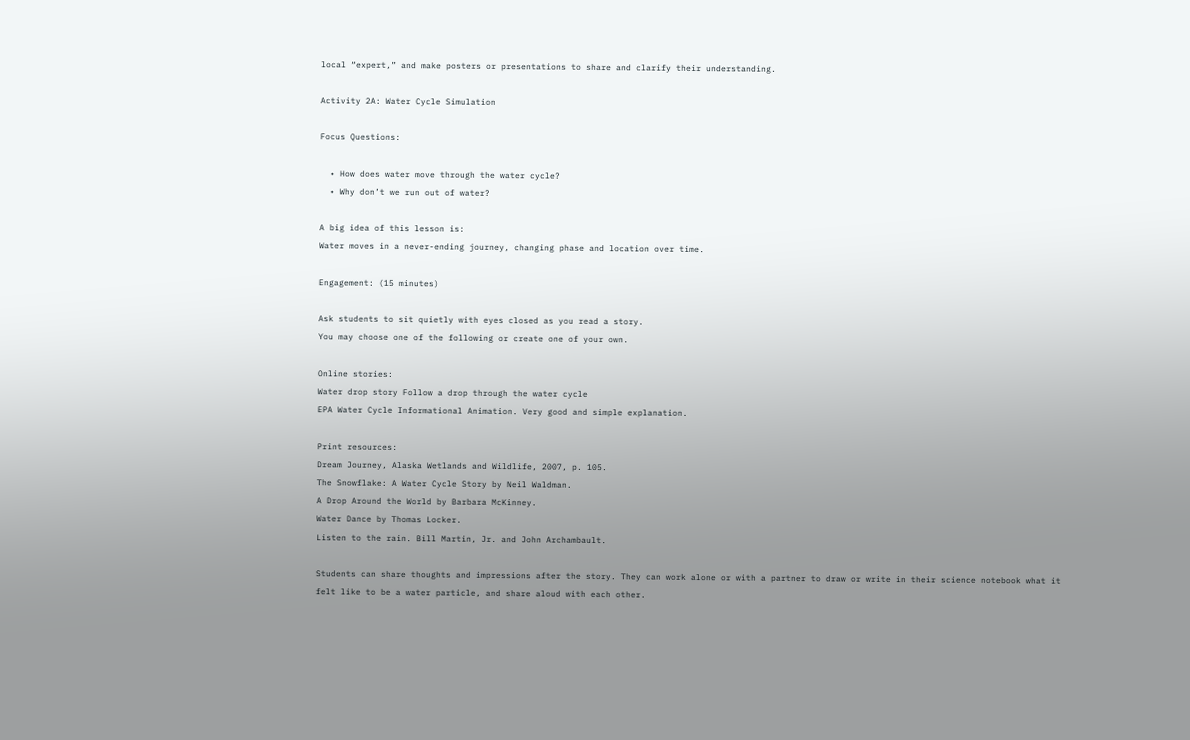local “expert,” and make posters or presentations to share and clarify their understanding.

Activity 2A: Water Cycle Simulation

Focus Questions:

  • How does water move through the water cycle?
  • Why don’t we run out of water?

A big idea of this lesson is:
Water moves in a never-ending journey, changing phase and location over time.

Engagement: (15 minutes)

Ask students to sit quietly with eyes closed as you read a story.
You may choose one of the following or create one of your own.

Online stories:
Water drop story Follow a drop through the water cycle
EPA Water Cycle Informational Animation. Very good and simple explanation.

Print resources:
Dream Journey, Alaska Wetlands and Wildlife, 2007, p. 105.
The Snowflake: A Water Cycle Story by Neil Waldman.
A Drop Around the World by Barbara McKinney.
Water Dance by Thomas Locker.
Listen to the rain. Bill Martin, Jr. and John Archambault.

Students can share thoughts and impressions after the story. They can work alone or with a partner to draw or write in their science notebook what it felt like to be a water particle, and share aloud with each other.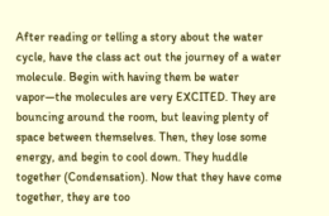After reading or telling a story about the water cycle, have the class act out the journey of a water molecule. Begin with having them be water vapor—the molecules are very EXCITED. They are bouncing around the room, but leaving plenty of space between themselves. Then, they lose some energy, and begin to cool down. They huddle together (Condensation). Now that they have come together, they are too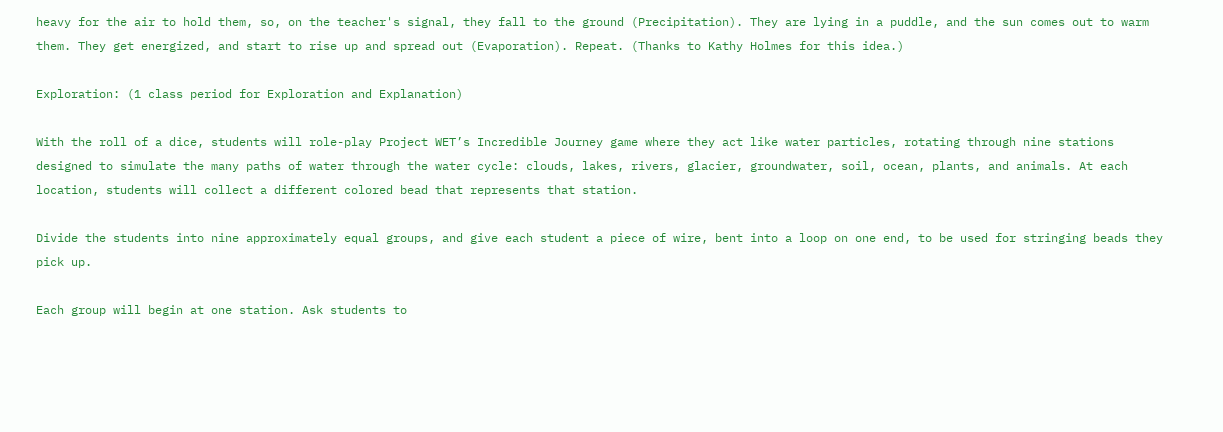heavy for the air to hold them, so, on the teacher's signal, they fall to the ground (Precipitation). They are lying in a puddle, and the sun comes out to warm them. They get energized, and start to rise up and spread out (Evaporation). Repeat. (Thanks to Kathy Holmes for this idea.)

Exploration: (1 class period for Exploration and Explanation)

With the roll of a dice, students will role-play Project WET’s Incredible Journey game where they act like water particles, rotating through nine stations designed to simulate the many paths of water through the water cycle: clouds, lakes, rivers, glacier, groundwater, soil, ocean, plants, and animals. At each location, students will collect a different colored bead that represents that station.

Divide the students into nine approximately equal groups, and give each student a piece of wire, bent into a loop on one end, to be used for stringing beads they pick up.

Each group will begin at one station. Ask students to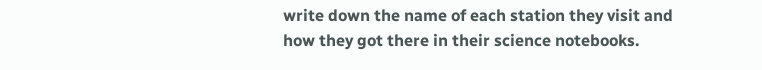write down the name of each station they visit and how they got there in their science notebooks.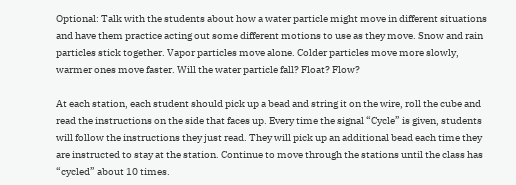Optional: Talk with the students about how a water particle might move in different situations and have them practice acting out some different motions to use as they move. Snow and rain particles stick together. Vapor particles move alone. Colder particles move more slowly, warmer ones move faster. Will the water particle fall? Float? Flow?

At each station, each student should pick up a bead and string it on the wire, roll the cube and read the instructions on the side that faces up. Every time the signal “Cycle” is given, students will follow the instructions they just read. They will pick up an additional bead each time they are instructed to stay at the station. Continue to move through the stations until the class has “cycled” about 10 times.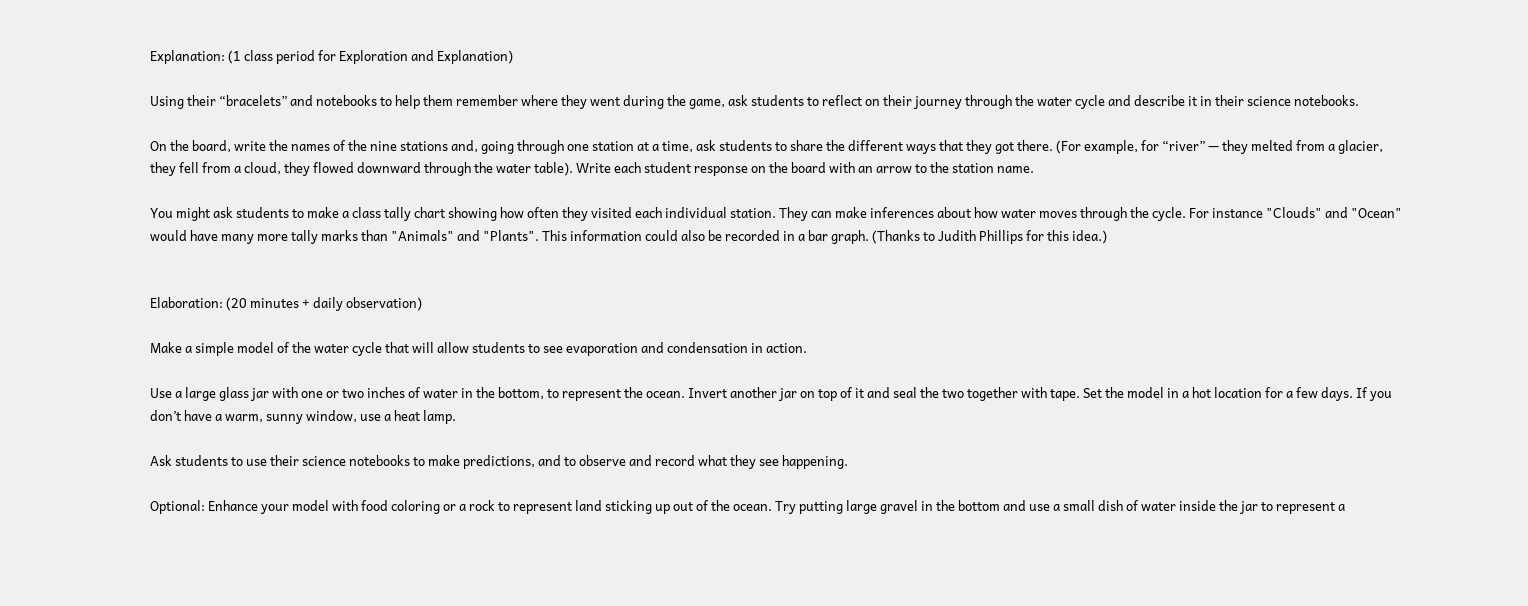Explanation: (1 class period for Exploration and Explanation)

Using their “bracelets” and notebooks to help them remember where they went during the game, ask students to reflect on their journey through the water cycle and describe it in their science notebooks.

On the board, write the names of the nine stations and, going through one station at a time, ask students to share the different ways that they got there. (For example, for “river” — they melted from a glacier, they fell from a cloud, they flowed downward through the water table). Write each student response on the board with an arrow to the station name.

You might ask students to make a class tally chart showing how often they visited each individual station. They can make inferences about how water moves through the cycle. For instance "Clouds" and "Ocean" would have many more tally marks than "Animals" and "Plants". This information could also be recorded in a bar graph. (Thanks to Judith Phillips for this idea.)


Elaboration: (20 minutes + daily observation)

Make a simple model of the water cycle that will allow students to see evaporation and condensation in action.

Use a large glass jar with one or two inches of water in the bottom, to represent the ocean. Invert another jar on top of it and seal the two together with tape. Set the model in a hot location for a few days. If you don’t have a warm, sunny window, use a heat lamp.

Ask students to use their science notebooks to make predictions, and to observe and record what they see happening.

Optional: Enhance your model with food coloring or a rock to represent land sticking up out of the ocean. Try putting large gravel in the bottom and use a small dish of water inside the jar to represent a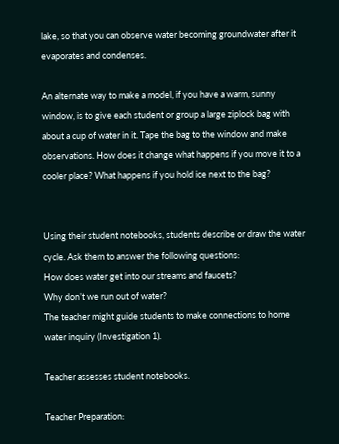lake, so that you can observe water becoming groundwater after it evaporates and condenses.

An alternate way to make a model, if you have a warm, sunny window, is to give each student or group a large ziplock bag with about a cup of water in it. Tape the bag to the window and make observations. How does it change what happens if you move it to a cooler place? What happens if you hold ice next to the bag?


Using their student notebooks, students describe or draw the water cycle. Ask them to answer the following questions:
How does water get into our streams and faucets?
Why don’t we run out of water?
The teacher might guide students to make connections to home water inquiry (Investigation 1).

Teacher assesses student notebooks.

Teacher Preparation: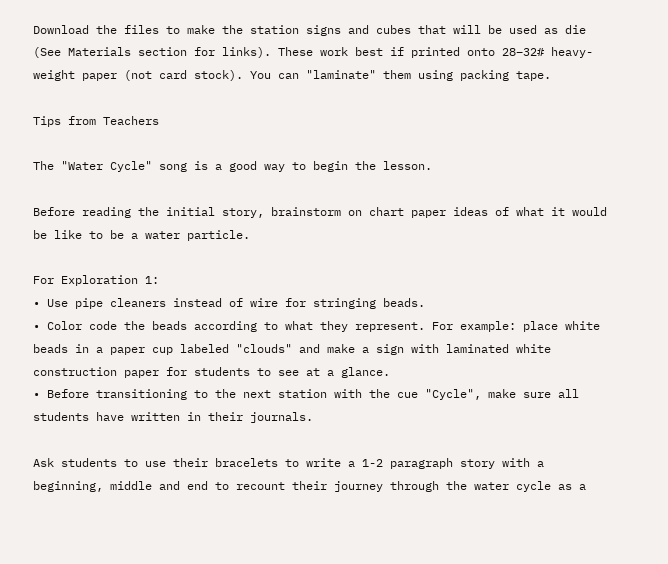Download the files to make the station signs and cubes that will be used as die (See Materials section for links). These work best if printed onto 28–32# heavy-weight paper (not card stock). You can "laminate" them using packing tape.

Tips from Teachers

The "Water Cycle" song is a good way to begin the lesson.

Before reading the initial story, brainstorm on chart paper ideas of what it would be like to be a water particle.

For Exploration 1:
• Use pipe cleaners instead of wire for stringing beads.
• Color code the beads according to what they represent. For example: place white beads in a paper cup labeled "clouds" and make a sign with laminated white construction paper for students to see at a glance.
• Before transitioning to the next station with the cue "Cycle", make sure all students have written in their journals.

Ask students to use their bracelets to write a 1-2 paragraph story with a beginning, middle and end to recount their journey through the water cycle as a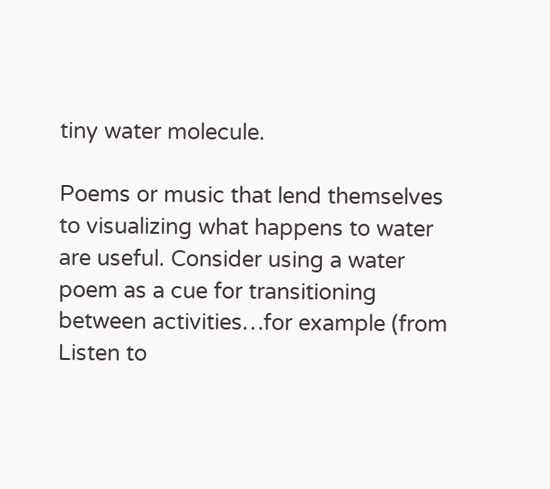tiny water molecule.

Poems or music that lend themselves to visualizing what happens to water are useful. Consider using a water poem as a cue for transitioning between activities…for example (from Listen to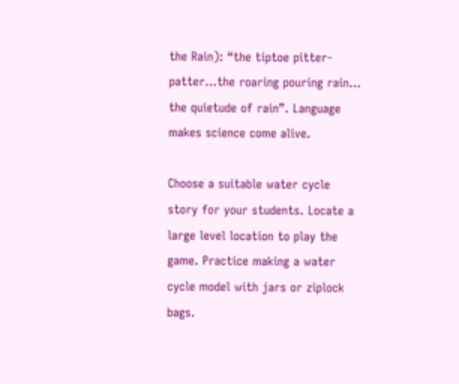the Rain): “the tiptoe pitter-patter…the roaring pouring rain… the quietude of rain”. Language makes science come alive.

Choose a suitable water cycle story for your students. Locate a large level location to play the game. Practice making a water cycle model with jars or ziplock bags.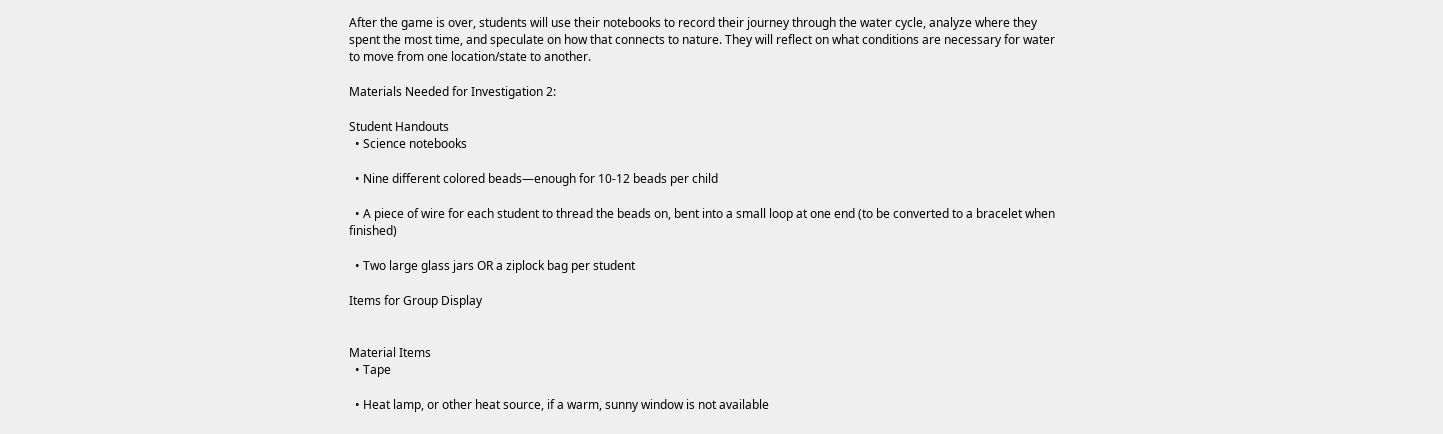After the game is over, students will use their notebooks to record their journey through the water cycle, analyze where they spent the most time, and speculate on how that connects to nature. They will reflect on what conditions are necessary for water to move from one location/state to another.

Materials Needed for Investigation 2:

Student Handouts
  • Science notebooks

  • Nine different colored beads—enough for 10-12 beads per child

  • A piece of wire for each student to thread the beads on, bent into a small loop at one end (to be converted to a bracelet when finished)

  • Two large glass jars OR a ziplock bag per student

Items for Group Display


Material Items
  • Tape

  • Heat lamp, or other heat source, if a warm, sunny window is not available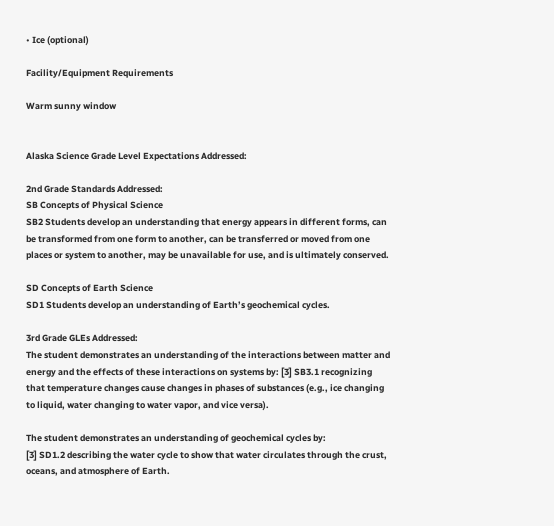• Ice (optional)

Facility/Equipment Requirements

Warm sunny window


Alaska Science Grade Level Expectations Addressed:

2nd Grade Standards Addressed:
SB Concepts of Physical Science
SB2 Students develop an understanding that energy appears in different forms, can be transformed from one form to another, can be transferred or moved from one places or system to another, may be unavailable for use, and is ultimately conserved.

SD Concepts of Earth Science
SD1 Students develop an understanding of Earth’s geochemical cycles.

3rd Grade GLEs Addressed:
The student demonstrates an understanding of the interactions between matter and energy and the effects of these interactions on systems by: [3] SB3.1 recognizing that temperature changes cause changes in phases of substances (e.g., ice changing to liquid, water changing to water vapor, and vice versa).

The student demonstrates an understanding of geochemical cycles by:
[3] SD1.2 describing the water cycle to show that water circulates through the crust, oceans, and atmosphere of Earth.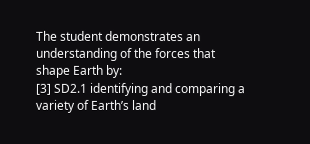The student demonstrates an understanding of the forces that shape Earth by:
[3] SD2.1 identifying and comparing a variety of Earth’s land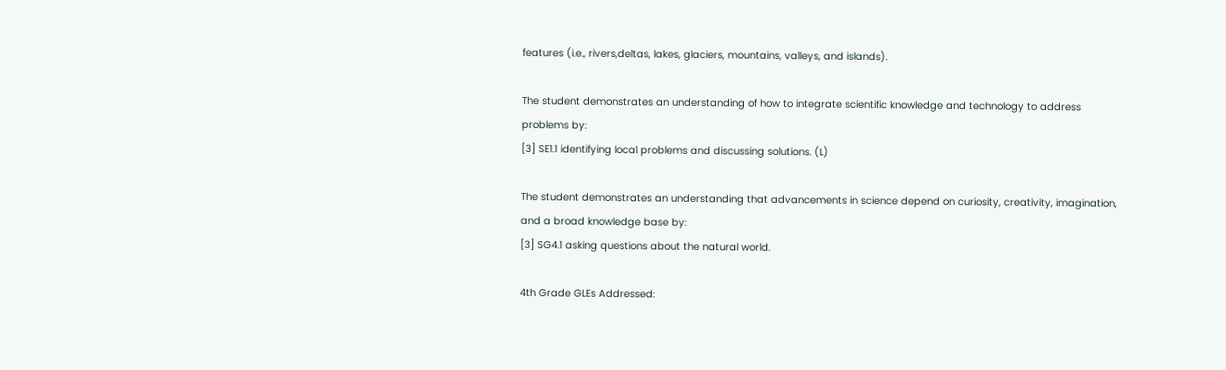features (i.e., rivers,deltas, lakes, glaciers, mountains, valleys, and islands).

The student demonstrates an understanding of how to integrate scientific knowledge and technology to address problems by:
[3] SE1.1 identifying local problems and discussing solutions. (L)

The student demonstrates an understanding that advancements in science depend on curiosity, creativity, imagination, and a broad knowledge base by:
[3] SG4.1 asking questions about the natural world.

4th Grade GLEs Addressed: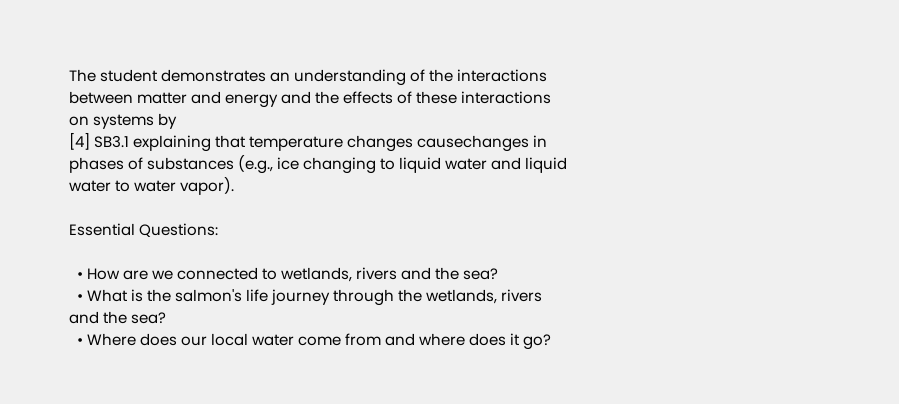The student demonstrates an understanding of the interactions between matter and energy and the effects of these interactions on systems by
[4] SB3.1 explaining that temperature changes causechanges in phases of substances (e.g., ice changing to liquid water and liquid water to water vapor).

Essential Questions:

  • How are we connected to wetlands, rivers and the sea?
  • What is the salmon's life journey through the wetlands, rivers and the sea?
  • Where does our local water come from and where does it go?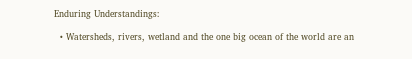Enduring Understandings:

  • Watersheds, rivers, wetland and the one big ocean of the world are an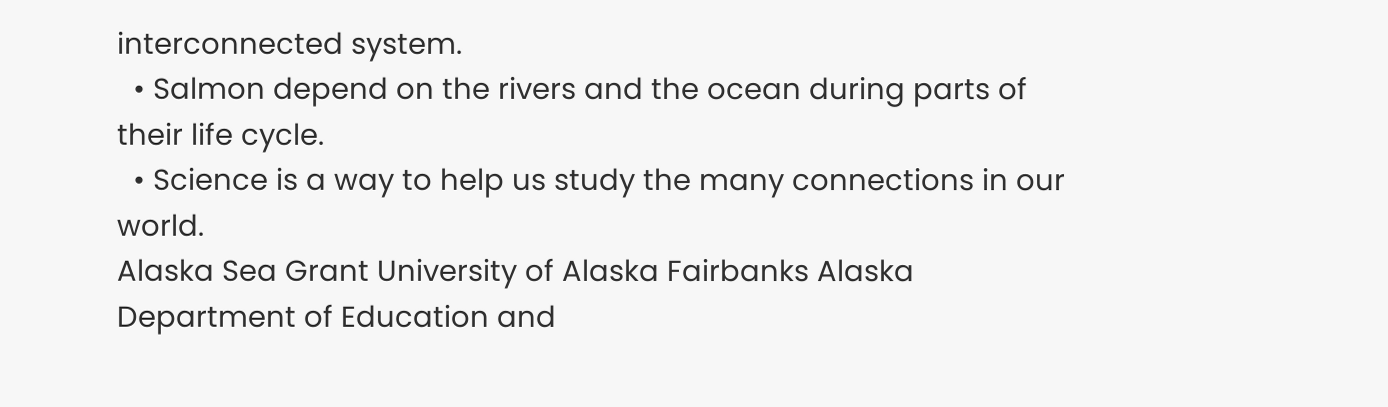interconnected system.
  • Salmon depend on the rivers and the ocean during parts of their life cycle.
  • Science is a way to help us study the many connections in our world.
Alaska Sea Grant University of Alaska Fairbanks Alaska Department of Education and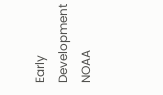Early Development NOAA